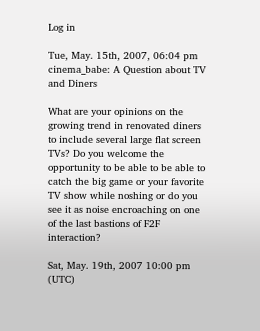Log in

Tue, May. 15th, 2007, 06:04 pm
cinema_babe: A Question about TV and Diners

What are your opinions on the growing trend in renovated diners to include several large flat screen TVs? Do you welcome the opportunity to be able to be able to catch the big game or your favorite TV show while noshing or do you see it as noise encroaching on one of the last bastions of F2F interaction?

Sat, May. 19th, 2007 10:00 pm (UTC)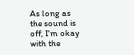As long as the sound is off, I'm okay with the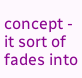concept - it sort of fades into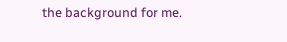the background for me.